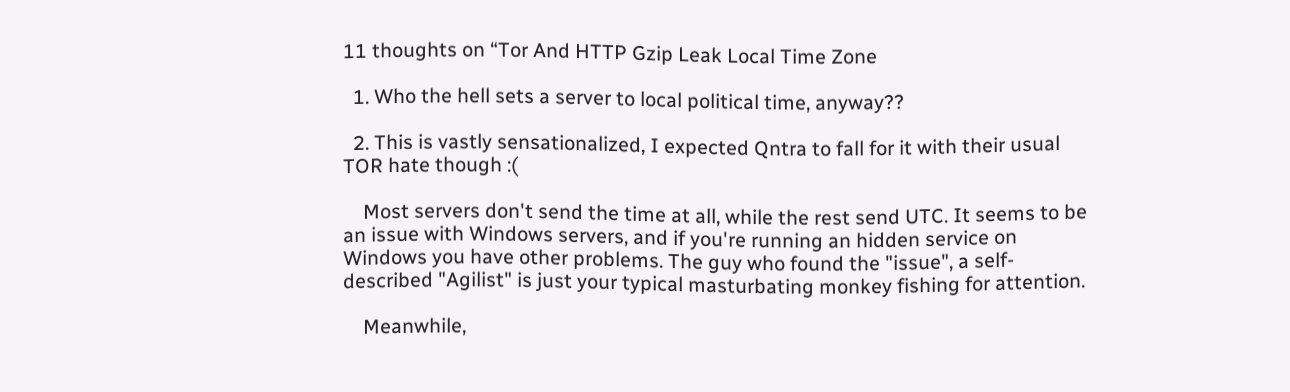11 thoughts on “Tor And HTTP Gzip Leak Local Time Zone

  1. Who the hell sets a server to local political time, anyway??

  2. This is vastly sensationalized, I expected Qntra to fall for it with their usual TOR hate though :(

    Most servers don't send the time at all, while the rest send UTC. It seems to be an issue with Windows servers, and if you're running an hidden service on Windows you have other problems. The guy who found the "issue", a self-described "Agilist" is just your typical masturbating monkey fishing for attention.

    Meanwhile,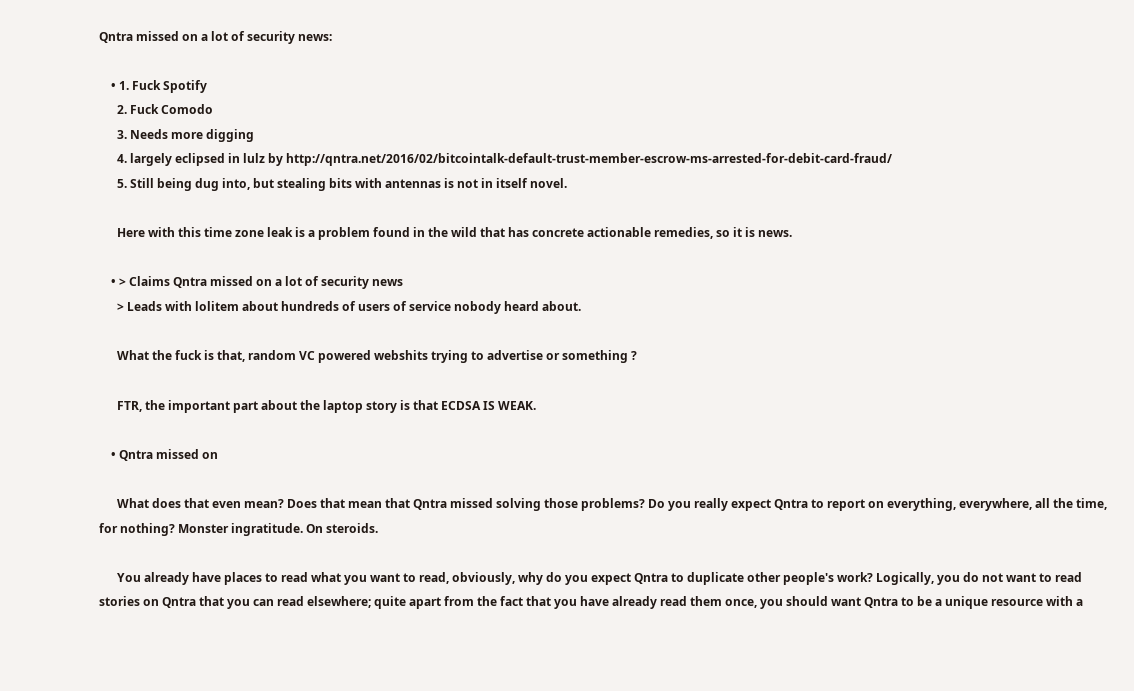Qntra missed on a lot of security news:

    • 1. Fuck Spotify
      2. Fuck Comodo
      3. Needs more digging
      4. largely eclipsed in lulz by http://qntra.net/2016/02/bitcointalk-default-trust-member-escrow-ms-arrested-for-debit-card-fraud/
      5. Still being dug into, but stealing bits with antennas is not in itself novel.

      Here with this time zone leak is a problem found in the wild that has concrete actionable remedies, so it is news.

    • > Claims Qntra missed on a lot of security news
      > Leads with lolitem about hundreds of users of service nobody heard about.

      What the fuck is that, random VC powered webshits trying to advertise or something ?

      FTR, the important part about the laptop story is that ECDSA IS WEAK.

    • Qntra missed on

      What does that even mean? Does that mean that Qntra missed solving those problems? Do you really expect Qntra to report on everything, everywhere, all the time, for nothing? Monster ingratitude. On steroids.

      You already have places to read what you want to read, obviously, why do you expect Qntra to duplicate other people's work? Logically, you do not want to read stories on Qntra that you can read elsewhere; quite apart from the fact that you have already read them once, you should want Qntra to be a unique resource with a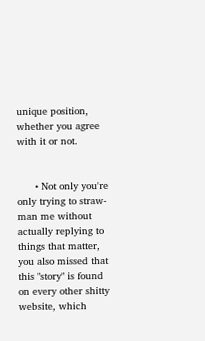unique position, whether you agree with it or not.


      • Not only you're only trying to straw-man me without actually replying to things that matter, you also missed that this "story" is found on every other shitty website, which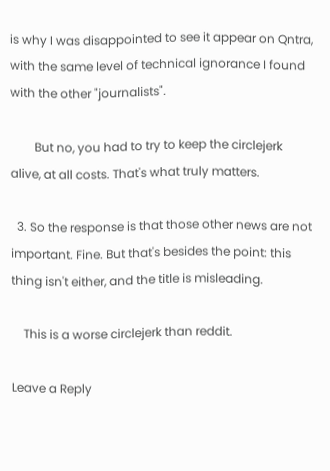is why I was disappointed to see it appear on Qntra, with the same level of technical ignorance I found with the other "journalists".

        But no, you had to try to keep the circlejerk alive, at all costs. That's what truly matters.

  3. So the response is that those other news are not important. Fine. But that's besides the point: this thing isn't either, and the title is misleading.

    This is a worse circlejerk than reddit.

Leave a Reply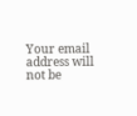Your email address will not be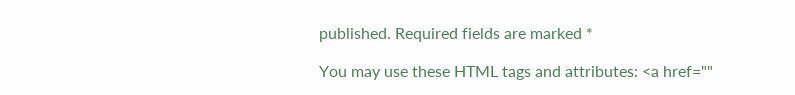published. Required fields are marked *

You may use these HTML tags and attributes: <a href=""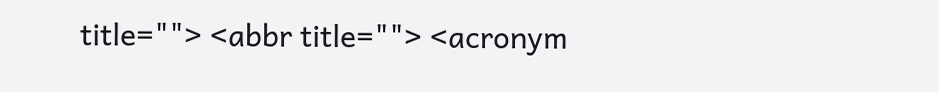title=""> <abbr title=""> <acronym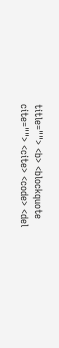title=""> <b> <blockquote cite=""> <cite> <code> <del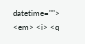datetime=""> <em> <i> <q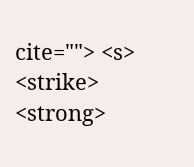cite=""> <s> <strike> <strong>